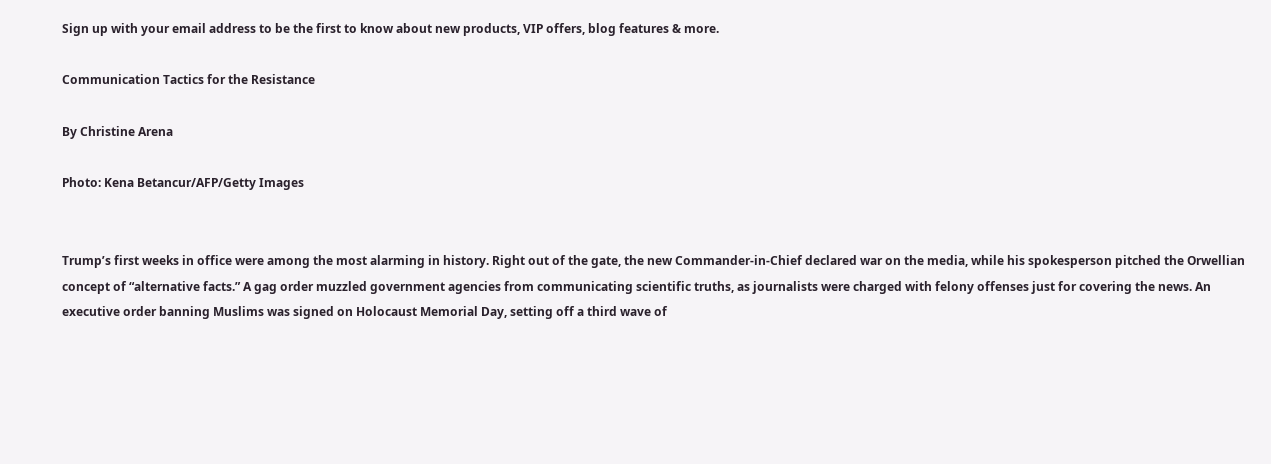Sign up with your email address to be the first to know about new products, VIP offers, blog features & more.

Communication Tactics for the Resistance

By Christine Arena

Photo: Kena Betancur/AFP/Getty Images


Trump’s first weeks in office were among the most alarming in history. Right out of the gate, the new Commander-in-Chief declared war on the media, while his spokesperson pitched the Orwellian concept of “alternative facts.” A gag order muzzled government agencies from communicating scientific truths, as journalists were charged with felony offenses just for covering the news. An executive order banning Muslims was signed on Holocaust Memorial Day, setting off a third wave of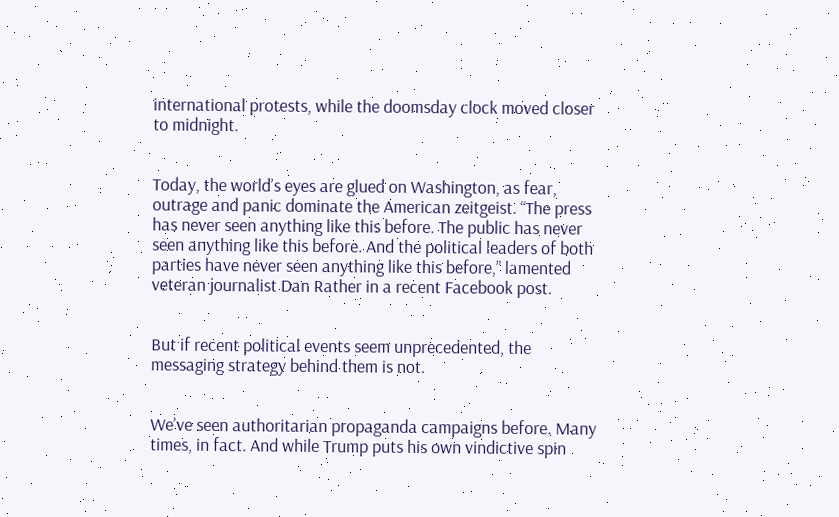international protests, while the doomsday clock moved closer to midnight.


Today, the world’s eyes are glued on Washington, as fear, outrage and panic dominate the American zeitgeist. “The press has never seen anything like this before. The public has never seen anything like this before. And the political leaders of both parties have never seen anything like this before,” lamented veteran journalist Dan Rather in a recent Facebook post.


But if recent political events seem unprecedented, the messaging strategy behind them is not.


We’ve seen authoritarian propaganda campaigns before. Many times, in fact. And while Trump puts his own vindictive spin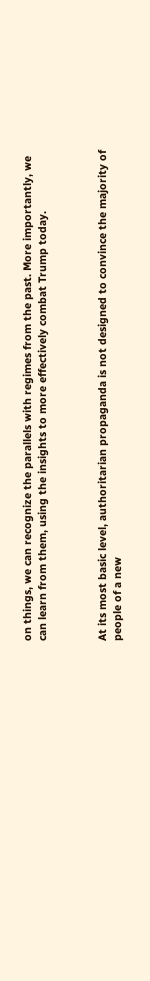on things, we can recognize the parallels with regimes from the past. More importantly, we can learn from them, using the insights to more effectively combat Trump today.



At its most basic level, authoritarian propaganda is not designed to convince the majority of people of a new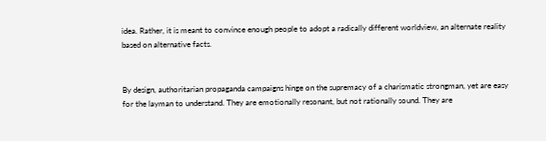idea. Rather, it is meant to convince enough people to adopt a radically different worldview, an alternate reality based on alternative facts.


By design, authoritarian propaganda campaigns hinge on the supremacy of a charismatic strongman, yet are easy for the layman to understand. They are emotionally resonant, but not rationally sound. They are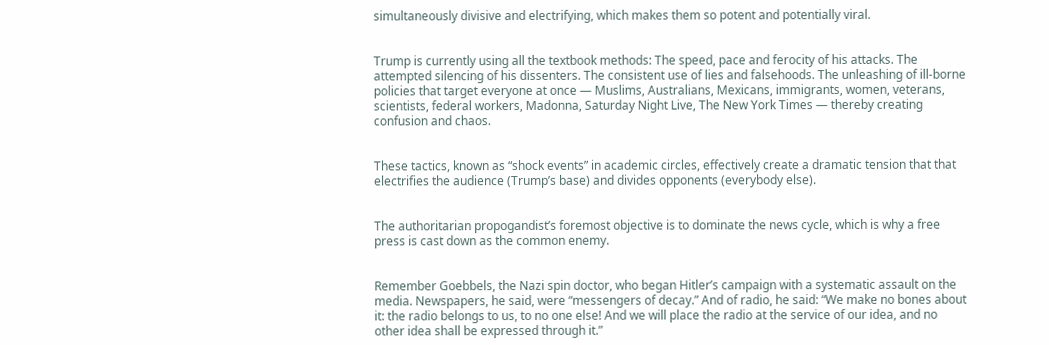simultaneously divisive and electrifying, which makes them so potent and potentially viral.


Trump is currently using all the textbook methods: The speed, pace and ferocity of his attacks. The attempted silencing of his dissenters. The consistent use of lies and falsehoods. The unleashing of ill-borne policies that target everyone at once — Muslims, Australians, Mexicans, immigrants, women, veterans, scientists, federal workers, Madonna, Saturday Night Live, The New York Times — thereby creating confusion and chaos.


These tactics, known as “shock events” in academic circles, effectively create a dramatic tension that that electrifies the audience (Trump’s base) and divides opponents (everybody else).


The authoritarian propogandist’s foremost objective is to dominate the news cycle, which is why a free press is cast down as the common enemy.


Remember Goebbels, the Nazi spin doctor, who began Hitler’s campaign with a systematic assault on the media. Newspapers, he said, were “messengers of decay.” And of radio, he said: “We make no bones about it: the radio belongs to us, to no one else! And we will place the radio at the service of our idea, and no other idea shall be expressed through it.”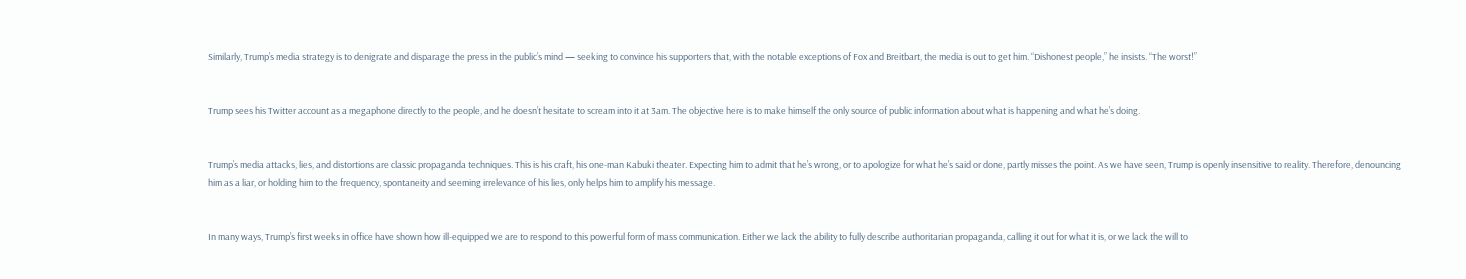Similarly, Trump’s media strategy is to denigrate and disparage the press in the public’s mind — seeking to convince his supporters that, with the notable exceptions of Fox and Breitbart, the media is out to get him. “Dishonest people,” he insists. “The worst!”


Trump sees his Twitter account as a megaphone directly to the people, and he doesn’t hesitate to scream into it at 3am. The objective here is to make himself the only source of public information about what is happening and what he’s doing.


Trump’s media attacks, lies, and distortions are classic propaganda techniques. This is his craft, his one-man Kabuki theater. Expecting him to admit that he’s wrong, or to apologize for what he’s said or done, partly misses the point. As we have seen, Trump is openly insensitive to reality. Therefore, denouncing him as a liar, or holding him to the frequency, spontaneity and seeming irrelevance of his lies, only helps him to amplify his message.


In many ways, Trump’s first weeks in office have shown how ill-equipped we are to respond to this powerful form of mass communication. Either we lack the ability to fully describe authoritarian propaganda, calling it out for what it is, or we lack the will to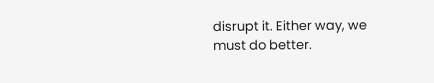disrupt it. Either way, we must do better.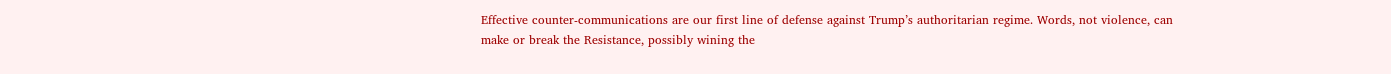Effective counter-communications are our first line of defense against Trump’s authoritarian regime. Words, not violence, can make or break the Resistance, possibly wining the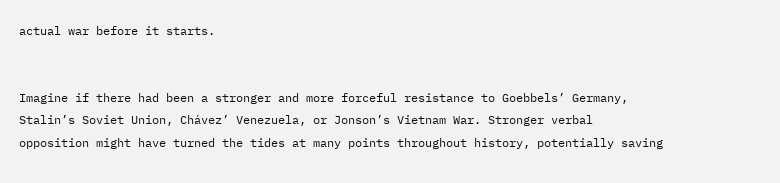actual war before it starts.


Imagine if there had been a stronger and more forceful resistance to Goebbels’ Germany, Stalin’s Soviet Union, Chávez’ Venezuela, or Jonson’s Vietnam War. Stronger verbal opposition might have turned the tides at many points throughout history, potentially saving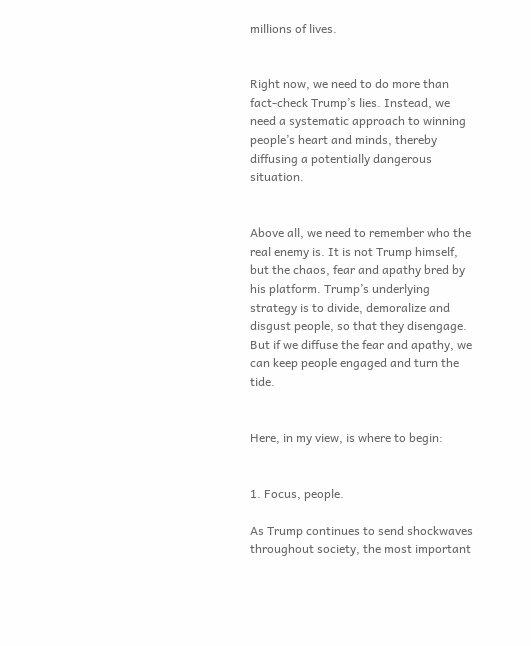millions of lives.


Right now, we need to do more than fact-check Trump’s lies. Instead, we need a systematic approach to winning people’s heart and minds, thereby diffusing a potentially dangerous situation.


Above all, we need to remember who the real enemy is. It is not Trump himself, but the chaos, fear and apathy bred by his platform. Trump’s underlying strategy is to divide, demoralize and disgust people, so that they disengage. But if we diffuse the fear and apathy, we can keep people engaged and turn the tide.


Here, in my view, is where to begin:


1. Focus, people.

As Trump continues to send shockwaves throughout society, the most important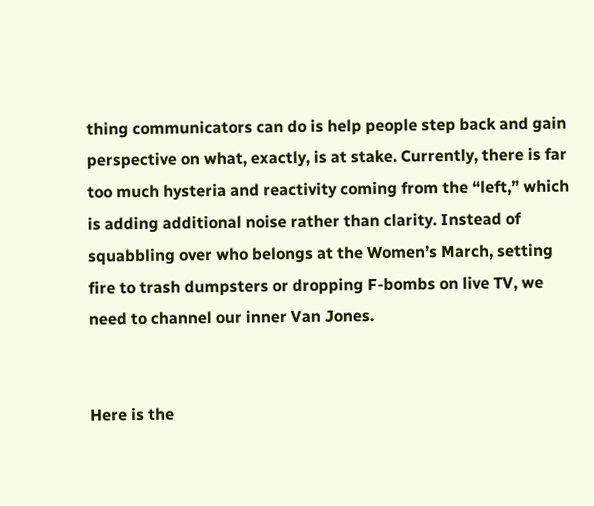thing communicators can do is help people step back and gain perspective on what, exactly, is at stake. Currently, there is far too much hysteria and reactivity coming from the “left,” which is adding additional noise rather than clarity. Instead of squabbling over who belongs at the Women’s March, setting fire to trash dumpsters or dropping F-bombs on live TV, we need to channel our inner Van Jones.


Here is the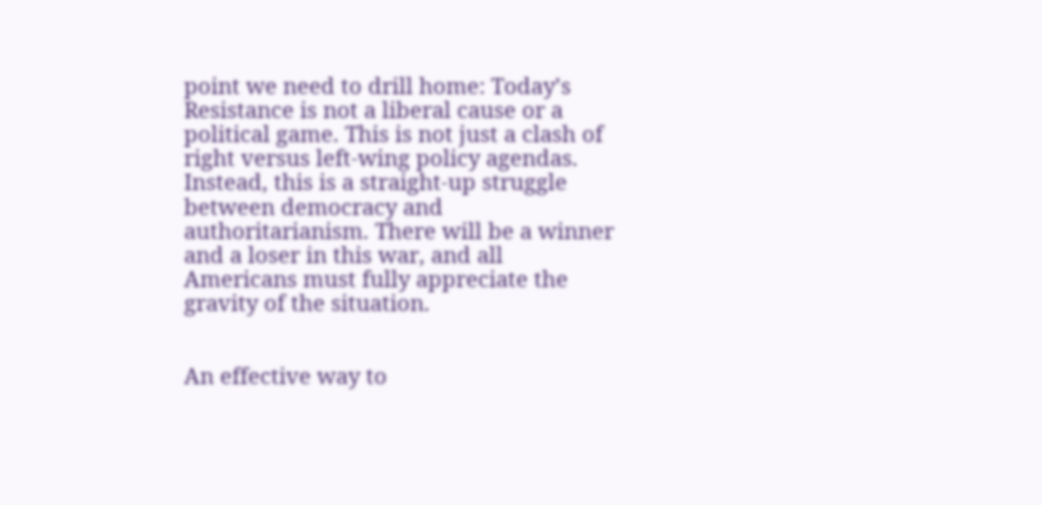point we need to drill home: Today’s Resistance is not a liberal cause or a political game. This is not just a clash of right versus left-wing policy agendas. Instead, this is a straight-up struggle between democracy and authoritarianism. There will be a winner and a loser in this war, and all Americans must fully appreciate the gravity of the situation.


An effective way to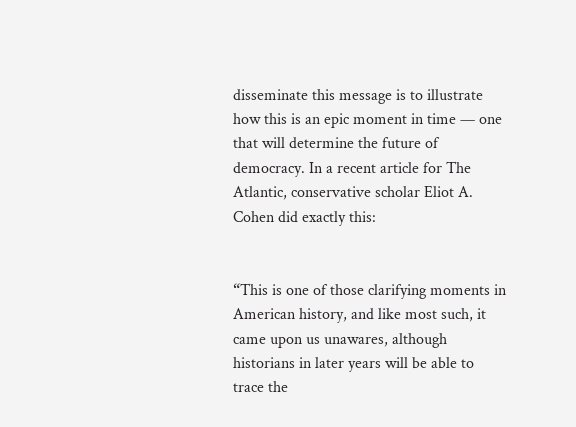disseminate this message is to illustrate how this is an epic moment in time — one that will determine the future of democracy. In a recent article for The Atlantic, conservative scholar Eliot A. Cohen did exactly this:


“This is one of those clarifying moments in American history, and like most such, it came upon us unawares, although historians in later years will be able to trace the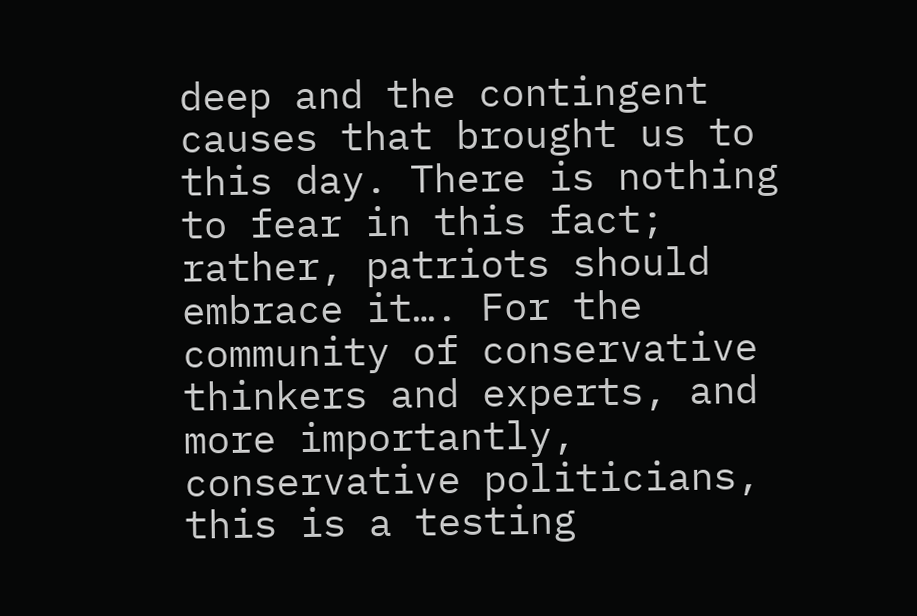deep and the contingent causes that brought us to this day. There is nothing to fear in this fact; rather, patriots should embrace it…. For the community of conservative thinkers and experts, and more importantly, conservative politicians, this is a testing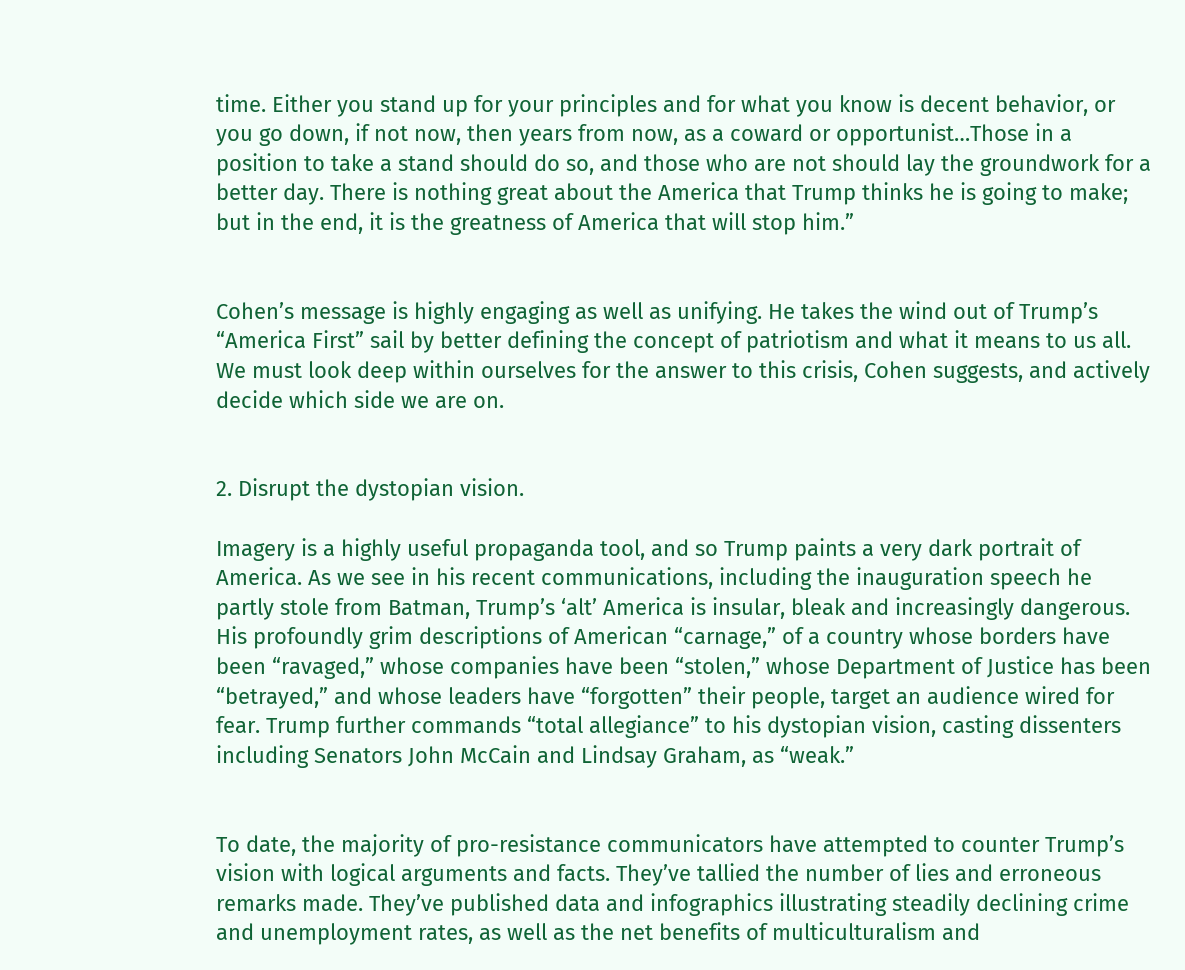time. Either you stand up for your principles and for what you know is decent behavior, or you go down, if not now, then years from now, as a coward or opportunist…Those in a position to take a stand should do so, and those who are not should lay the groundwork for a better day. There is nothing great about the America that Trump thinks he is going to make; but in the end, it is the greatness of America that will stop him.”


Cohen’s message is highly engaging as well as unifying. He takes the wind out of Trump’s “America First” sail by better defining the concept of patriotism and what it means to us all. We must look deep within ourselves for the answer to this crisis, Cohen suggests, and actively decide which side we are on.


2. Disrupt the dystopian vision.

Imagery is a highly useful propaganda tool, and so Trump paints a very dark portrait of America. As we see in his recent communications, including the inauguration speech he partly stole from Batman, Trump’s ‘alt’ America is insular, bleak and increasingly dangerous. His profoundly grim descriptions of American “carnage,” of a country whose borders have been “ravaged,” whose companies have been “stolen,” whose Department of Justice has been “betrayed,” and whose leaders have “forgotten” their people, target an audience wired for fear. Trump further commands “total allegiance” to his dystopian vision, casting dissenters including Senators John McCain and Lindsay Graham, as “weak.”


To date, the majority of pro-resistance communicators have attempted to counter Trump’s vision with logical arguments and facts. They’ve tallied the number of lies and erroneous remarks made. They’ve published data and infographics illustrating steadily declining crime and unemployment rates, as well as the net benefits of multiculturalism and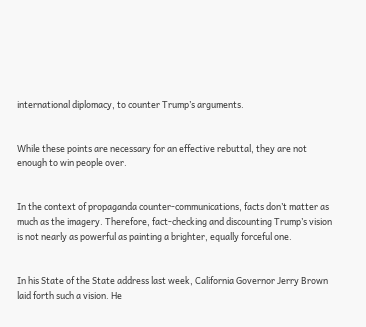international diplomacy, to counter Trump’s arguments.


While these points are necessary for an effective rebuttal, they are not enough to win people over.


In the context of propaganda counter-communications, facts don’t matter as much as the imagery. Therefore, fact-checking and discounting Trump’s vision is not nearly as powerful as painting a brighter, equally forceful one.


In his State of the State address last week, California Governor Jerry Brown laid forth such a vision. He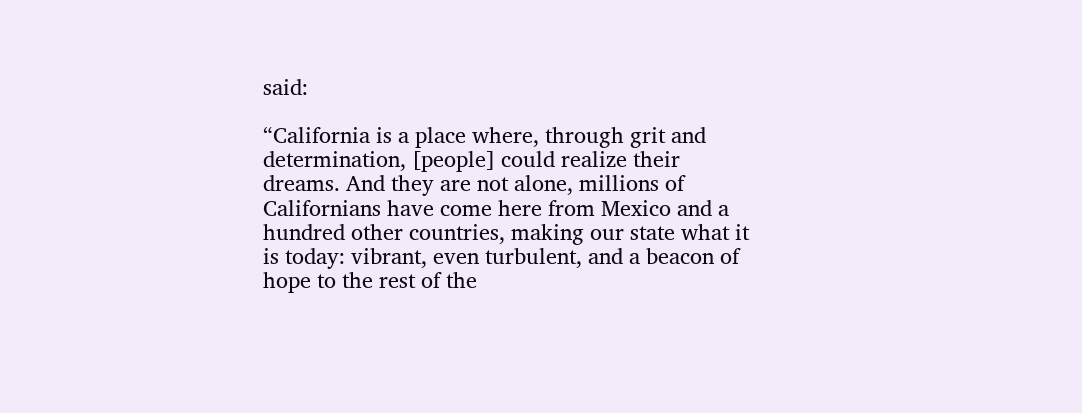said:

“California is a place where, through grit and determination, [people] could realize their dreams. And they are not alone, millions of Californians have come here from Mexico and a hundred other countries, making our state what it is today: vibrant, even turbulent, and a beacon of hope to the rest of the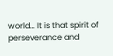world… It is that spirit of perseverance and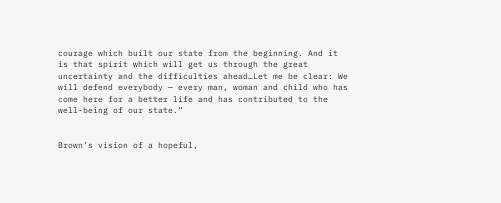courage which built our state from the beginning. And it is that spirit which will get us through the great uncertainty and the difficulties ahead…Let me be clear: We will defend everybody — every man, woman and child who has come here for a better life and has contributed to the well-being of our state.”


Brown’s vision of a hopeful,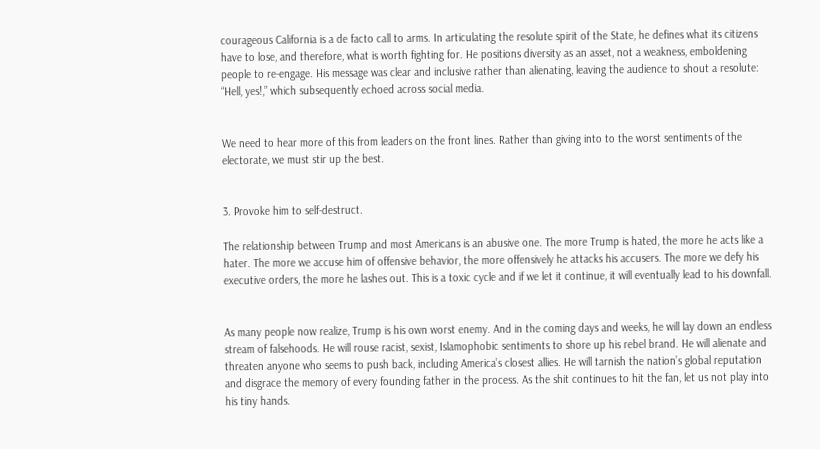courageous California is a de facto call to arms. In articulating the resolute spirit of the State, he defines what its citizens have to lose, and therefore, what is worth fighting for. He positions diversity as an asset, not a weakness, emboldening people to re-engage. His message was clear and inclusive rather than alienating, leaving the audience to shout a resolute: “Hell, yes!,” which subsequently echoed across social media.


We need to hear more of this from leaders on the front lines. Rather than giving into to the worst sentiments of the electorate, we must stir up the best.


3. Provoke him to self-destruct.

The relationship between Trump and most Americans is an abusive one. The more Trump is hated, the more he acts like a hater. The more we accuse him of offensive behavior, the more offensively he attacks his accusers. The more we defy his executive orders, the more he lashes out. This is a toxic cycle and if we let it continue, it will eventually lead to his downfall.


As many people now realize, Trump is his own worst enemy. And in the coming days and weeks, he will lay down an endless stream of falsehoods. He will rouse racist, sexist, Islamophobic sentiments to shore up his rebel brand. He will alienate and threaten anyone who seems to push back, including America’s closest allies. He will tarnish the nation’s global reputation and disgrace the memory of every founding father in the process. As the shit continues to hit the fan, let us not play into his tiny hands.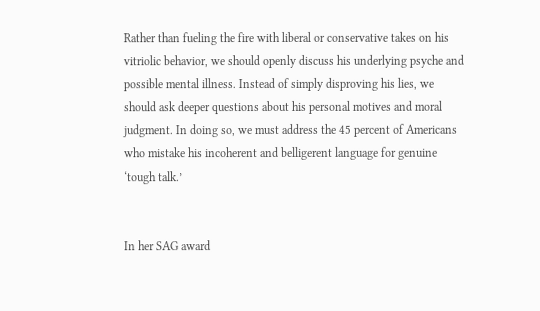Rather than fueling the fire with liberal or conservative takes on his vitriolic behavior, we should openly discuss his underlying psyche and possible mental illness. Instead of simply disproving his lies, we should ask deeper questions about his personal motives and moral judgment. In doing so, we must address the 45 percent of Americans who mistake his incoherent and belligerent language for genuine ‘tough talk.’


In her SAG award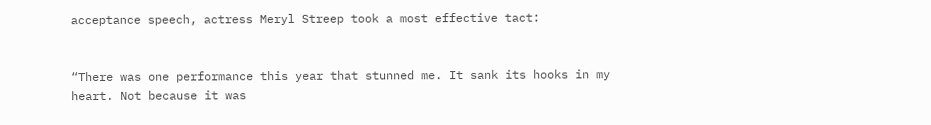acceptance speech, actress Meryl Streep took a most effective tact:


“There was one performance this year that stunned me. It sank its hooks in my heart. Not because it was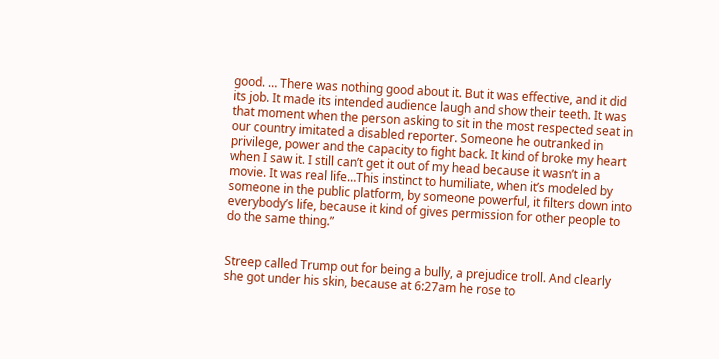good. … There was nothing good about it. But it was effective, and it did its job. It made its intended audience laugh and show their teeth. It was that moment when the person asking to sit in the most respected seat in our country imitated a disabled reporter. Someone he outranked in privilege, power and the capacity to fight back. It kind of broke my heart when I saw it. I still can’t get it out of my head because it wasn’t in a movie. It was real life…This instinct to humiliate, when it’s modeled by someone in the public platform, by someone powerful, it filters down into everybody’s life, because it kind of gives permission for other people to do the same thing.”


Streep called Trump out for being a bully, a prejudice troll. And clearly she got under his skin, because at 6:27am he rose to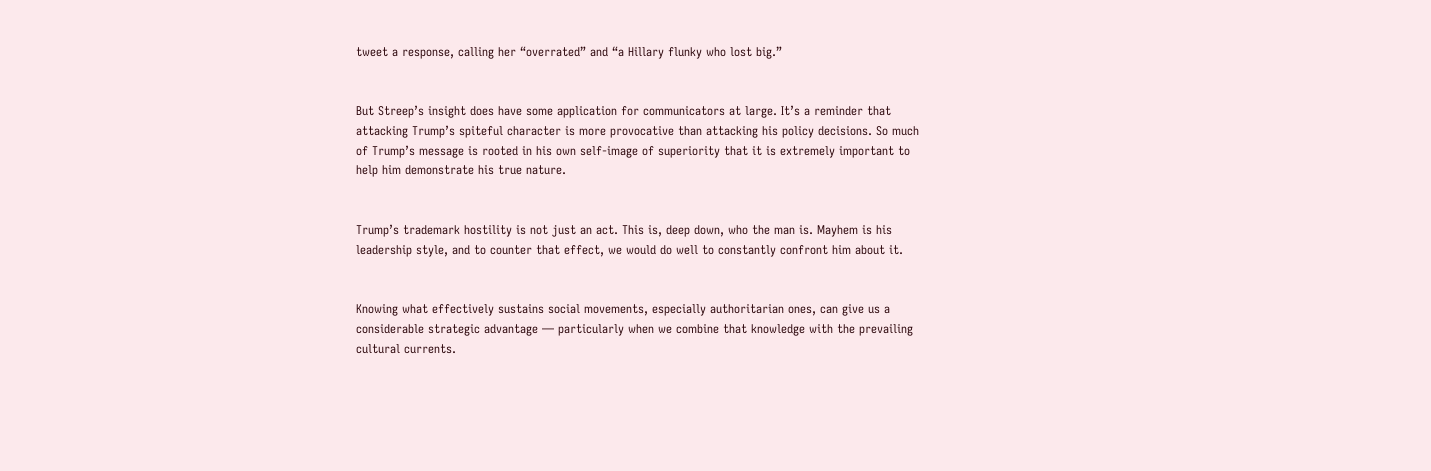tweet a response, calling her “overrated” and “a Hillary flunky who lost big.”


But Streep’s insight does have some application for communicators at large. It’s a reminder that attacking Trump’s spiteful character is more provocative than attacking his policy decisions. So much of Trump’s message is rooted in his own self-image of superiority that it is extremely important to help him demonstrate his true nature.


Trump’s trademark hostility is not just an act. This is, deep down, who the man is. Mayhem is his leadership style, and to counter that effect, we would do well to constantly confront him about it.


Knowing what effectively sustains social movements, especially authoritarian ones, can give us a considerable strategic advantage — particularly when we combine that knowledge with the prevailing cultural currents.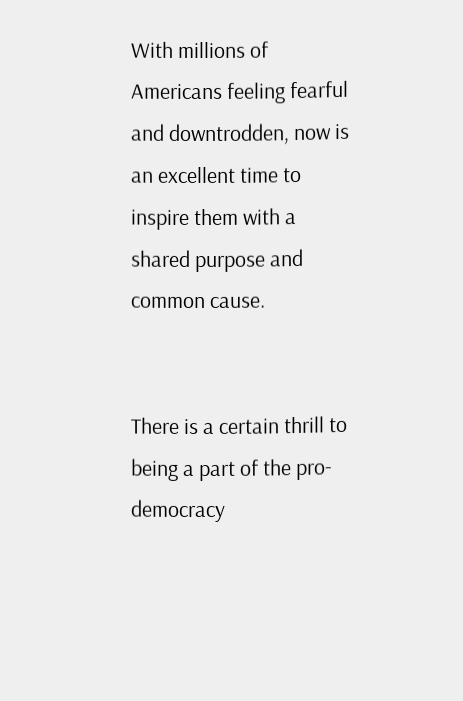With millions of Americans feeling fearful and downtrodden, now is an excellent time to inspire them with a shared purpose and common cause.


There is a certain thrill to being a part of the pro-democracy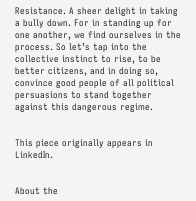Resistance. A sheer delight in taking a bully down. For in standing up for one another, we find ourselves in the process. So let’s tap into the collective instinct to rise, to be better citizens, and in doing so, convince good people of all political persuasions to stand together against this dangerous regime.


This piece originally appears in LinkedIn.


About the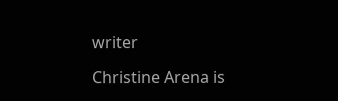writer

Christine Arena is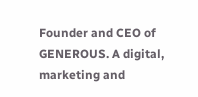Founder and CEO of GENEROUS. A digital, marketing and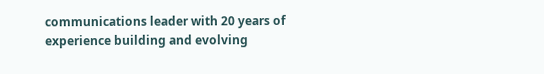communications leader with 20 years of experience building and evolving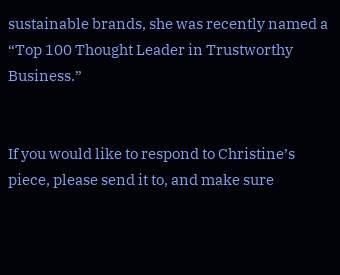sustainable brands, she was recently named a “Top 100 Thought Leader in Trustworthy Business.”


If you would like to respond to Christine’s piece, please send it to, and make sure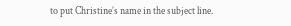to put Christine’s name in the subject line.